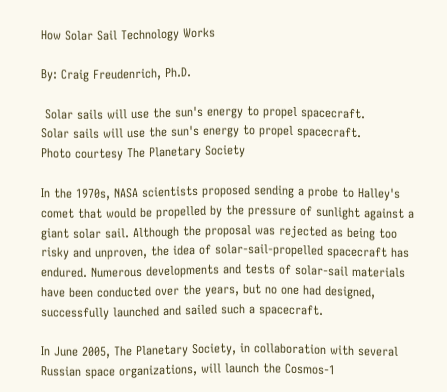How Solar Sail Technology Works

By: Craig Freudenrich, Ph.D.

 Solar sails will use the sun's energy to propel spacecraft.
Solar sails will use the sun's energy to propel spacecraft.
Photo courtesy The Planetary Society

In the 1970s, NASA scientists proposed sending a probe to Halley's comet that would be propelled by the pressure of sunlight against a giant solar sail. Although the proposal was rejected as being too risky and unproven, the idea of solar-sail-propelled spacecraft has endured. Numerous developments and tests of solar-sail materials have been conducted over the years, but no one had designed, successfully launched and sailed such a spacecraft.

In June 2005, The Planetary Society, in collaboration with several Russian space organizations, will launch the Cosmos-1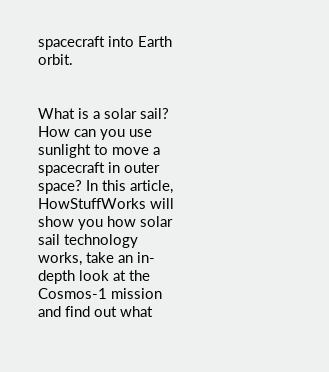spacecraft into Earth orbit.


What is a solar sail? How can you use sunlight to move a spacecraft in outer space? In this article, HowStuffWorks will show you how solar sail technology works, take an in-depth look at the Cosmos-1 mission and find out what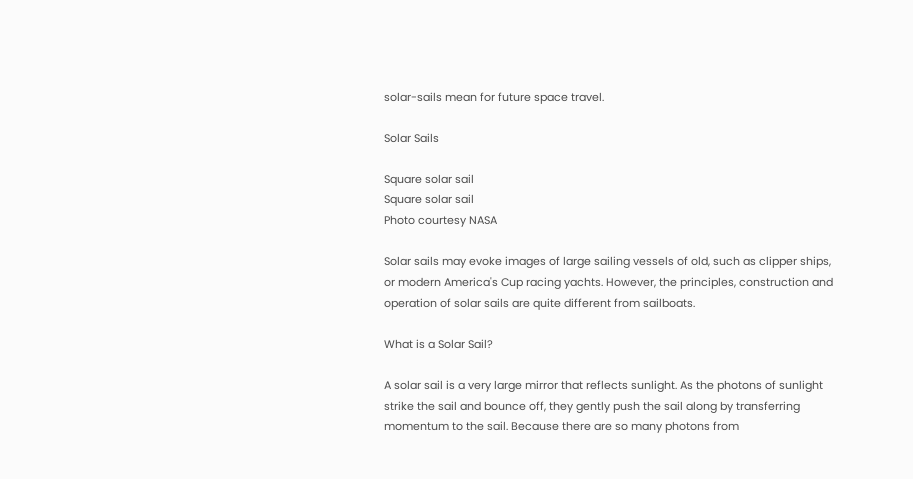solar-sails mean for future space travel.

Solar Sails

Square solar sail
Square solar sail
Photo courtesy NASA

Solar sails may evoke images of large sailing vessels of old, such as clipper ships, or modern America's Cup racing yachts. However, the principles, construction and operation of solar sails are quite different from sailboats.

What is a Solar Sail?

A solar sail is a very large mirror that reflects sunlight. As the photons of sunlight strike the sail and bounce off, they gently push the sail along by transferring momentum to the sail. Because there are so many photons from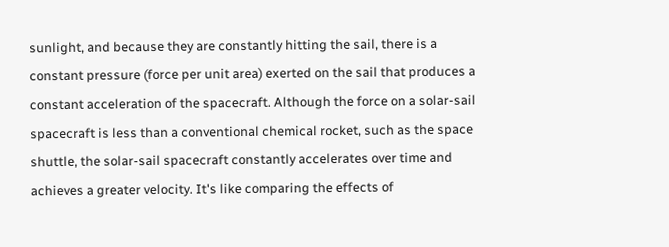sunlight, and because they are constantly hitting the sail, there is a constant pressure (force per unit area) exerted on the sail that produces a constant acceleration of the spacecraft. Although the force on a solar-sail spacecraft is less than a conventional chemical rocket, such as the space shuttle, the solar-sail spacecraft constantly accelerates over time and achieves a greater velocity. It's like comparing the effects of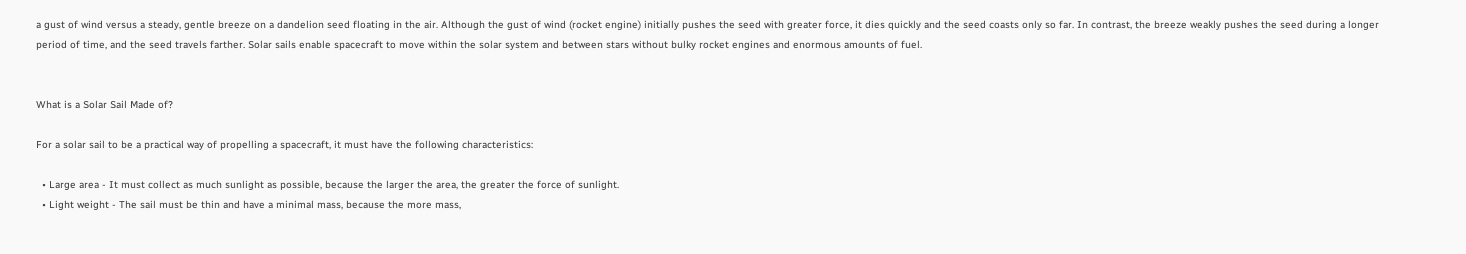a gust of wind versus a steady, gentle breeze on a dandelion seed floating in the air. Although the gust of wind (rocket engine) initially pushes the seed with greater force, it dies quickly and the seed coasts only so far. In contrast, the breeze weakly pushes the seed during a longer period of time, and the seed travels farther. Solar sails enable spacecraft to move within the solar system and between stars without bulky rocket engines and enormous amounts of fuel.


What is a Solar Sail Made of?

For a solar sail to be a practical way of propelling a spacecraft, it must have the following characteristics:

  • Large area - It must collect as much sunlight as possible, because the larger the area, the greater the force of sunlight.
  • Light weight - The sail must be thin and have a minimal mass, because the more mass,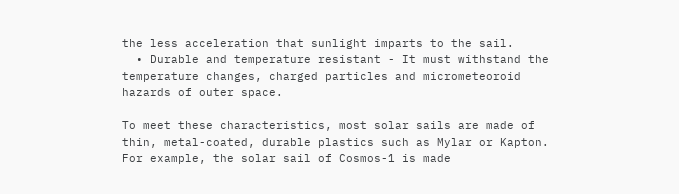the less acceleration that sunlight imparts to the sail.
  • Durable and temperature resistant - It must withstand the temperature changes, charged particles and micrometeoroid hazards of outer space.

To meet these characteristics, most solar sails are made of thin, metal-coated, durable plastics such as Mylar or Kapton. For example, the solar sail of Cosmos-1 is made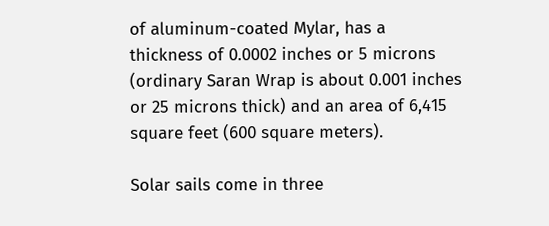of aluminum-coated Mylar, has a thickness of 0.0002 inches or 5 microns (ordinary Saran Wrap is about 0.001 inches or 25 microns thick) and an area of 6,415 square feet (600 square meters).

Solar sails come in three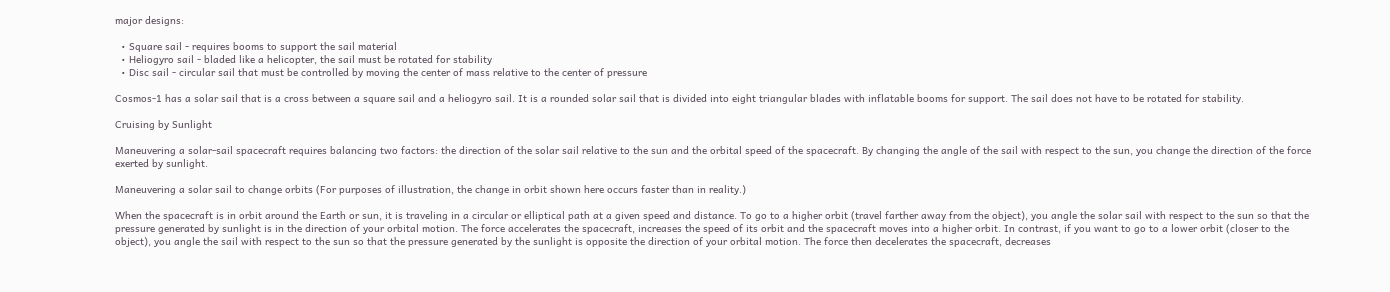major designs:

  • Square sail - requires booms to support the sail material
  • Heliogyro sail - bladed like a helicopter, the sail must be rotated for stability
  • Disc sail - circular sail that must be controlled by moving the center of mass relative to the center of pressure

Cosmos-1 has a solar sail that is a cross between a square sail and a heliogyro sail. It is a rounded solar sail that is divided into eight triangular blades with inflatable booms for support. The sail does not have to be rotated for stability.

Cruising by Sunlight

Maneuvering a solar-sail spacecraft requires balancing two factors: the direction of the solar sail relative to the sun and the orbital speed of the spacecraft. By changing the angle of the sail with respect to the sun, you change the direction of the force exerted by sunlight.

Maneuvering a solar sail to change orbits (For purposes of illustration, the change in orbit shown here occurs faster than in reality.)

When the spacecraft is in orbit around the Earth or sun, it is traveling in a circular or elliptical path at a given speed and distance. To go to a higher orbit (travel farther away from the object), you angle the solar sail with respect to the sun so that the pressure generated by sunlight is in the direction of your orbital motion. The force accelerates the spacecraft, increases the speed of its orbit and the spacecraft moves into a higher orbit. In contrast, if you want to go to a lower orbit (closer to the object), you angle the sail with respect to the sun so that the pressure generated by the sunlight is opposite the direction of your orbital motion. The force then decelerates the spacecraft, decreases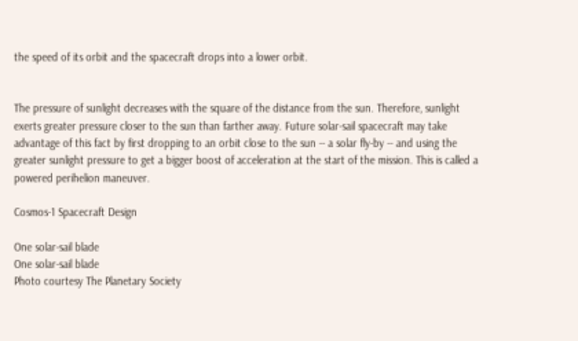the speed of its orbit and the spacecraft drops into a lower orbit.


The pressure of sunlight decreases with the square of the distance from the sun. Therefore, sunlight exerts greater pressure closer to the sun than farther away. Future solar-sail spacecraft may take advantage of this fact by first dropping to an orbit close to the sun -- a solar fly-by -- and using the greater sunlight pressure to get a bigger boost of acceleration at the start of the mission. This is called a powered perihelion maneuver.

Cosmos-1 Spacecraft Design

One solar-sail blade
One solar-sail blade
Photo courtesy The Planetary Society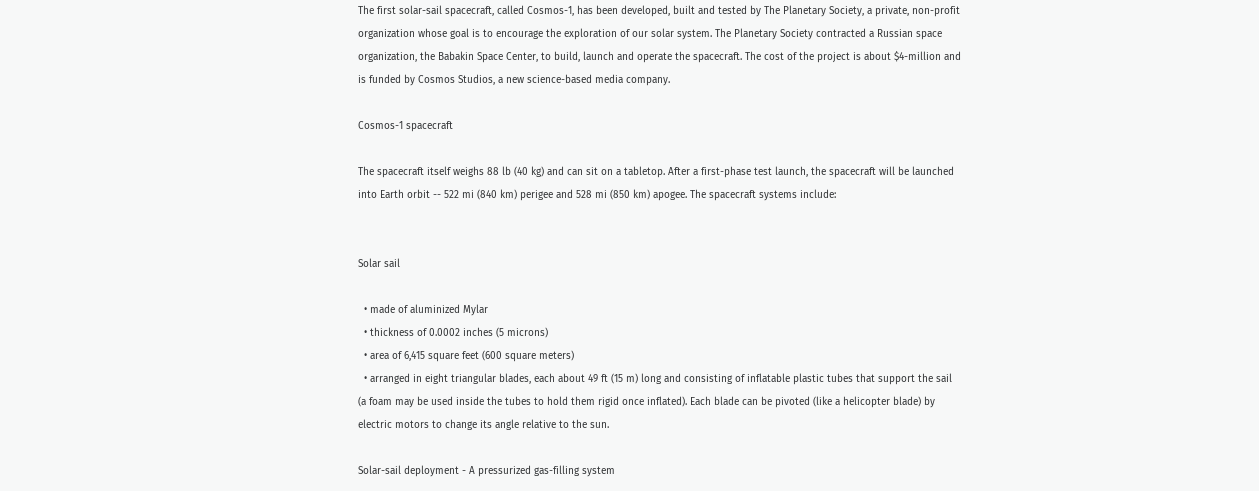The first solar-sail spacecraft, called Cosmos-1, has been developed, built and tested by The Planetary Society, a private, non-profit organization whose goal is to encourage the exploration of our solar system. The Planetary Society contracted a Russian space organization, the Babakin Space Center, to build, launch and operate the spacecraft. The cost of the project is about $4-million and is funded by Cosmos Studios, a new science-based media company.

Cosmos-1 spacecraft

The spacecraft itself weighs 88 lb (40 kg) and can sit on a tabletop. After a first-phase test launch, the spacecraft will be launched into Earth orbit -- 522 mi (840 km) perigee and 528 mi (850 km) apogee. The spacecraft systems include:


Solar sail

  • made of aluminized Mylar
  • thickness of 0.0002 inches (5 microns)
  • area of 6,415 square feet (600 square meters)
  • arranged in eight triangular blades, each about 49 ft (15 m) long and consisting of inflatable plastic tubes that support the sail (a foam may be used inside the tubes to hold them rigid once inflated). Each blade can be pivoted (like a helicopter blade) by electric motors to change its angle relative to the sun.

Solar-sail deployment - A pressurized gas-filling system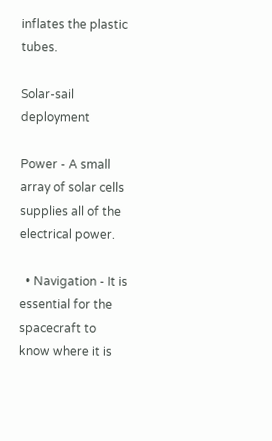inflates the plastic tubes.

Solar-sail deployment

Power - A small array of solar cells supplies all of the electrical power.

  • Navigation - It is essential for the spacecraft to know where it is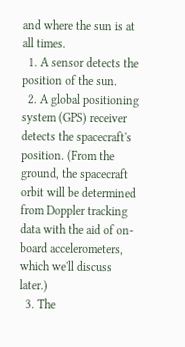and where the sun is at all times.
  1. A sensor detects the position of the sun.
  2. A global positioning system (GPS) receiver detects the spacecraft's position. (From the ground, the spacecraft orbit will be determined from Doppler tracking data with the aid of on-board accelerometers, which we'll discuss later.)
  3. The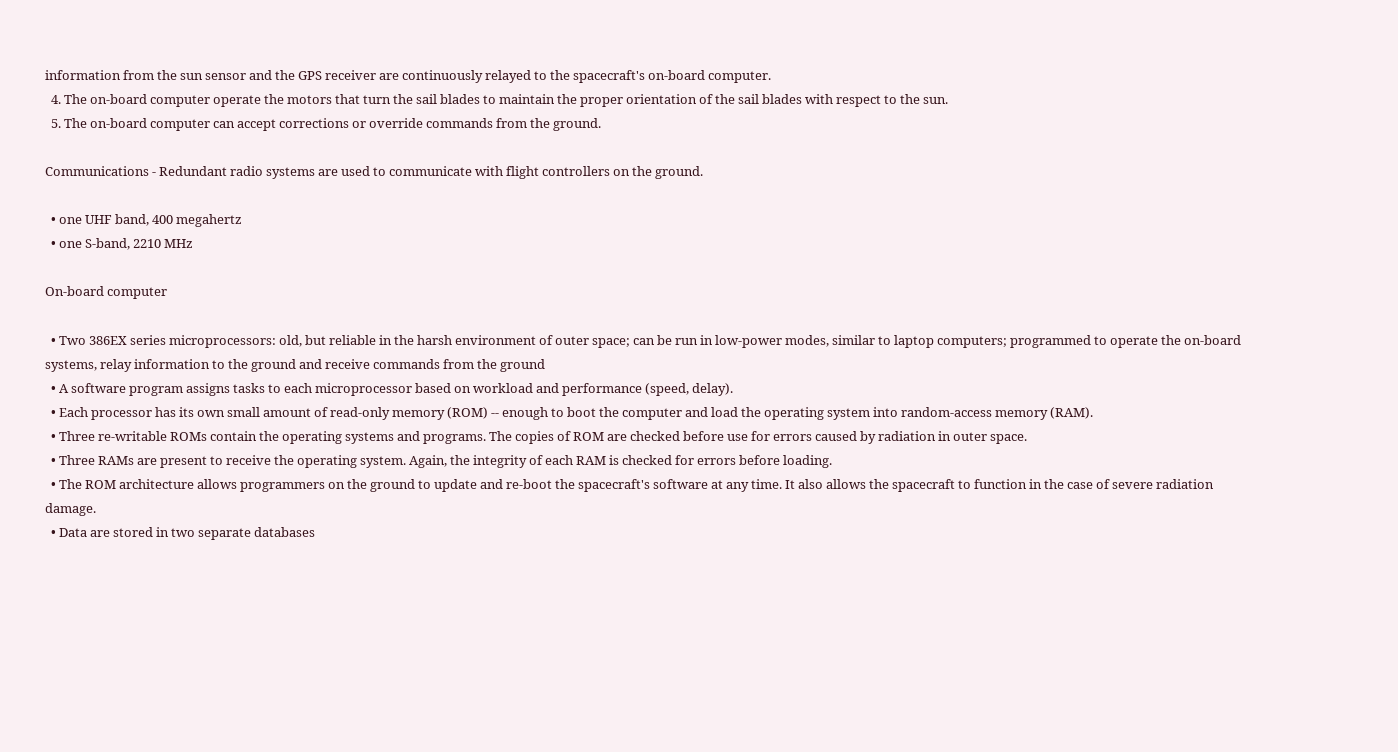information from the sun sensor and the GPS receiver are continuously relayed to the spacecraft's on-board computer.
  4. The on-board computer operate the motors that turn the sail blades to maintain the proper orientation of the sail blades with respect to the sun.
  5. The on-board computer can accept corrections or override commands from the ground.

Communications - Redundant radio systems are used to communicate with flight controllers on the ground.

  • one UHF band, 400 megahertz
  • one S-band, 2210 MHz

On-board computer

  • Two 386EX series microprocessors: old, but reliable in the harsh environment of outer space; can be run in low-power modes, similar to laptop computers; programmed to operate the on-board systems, relay information to the ground and receive commands from the ground
  • A software program assigns tasks to each microprocessor based on workload and performance (speed, delay).
  • Each processor has its own small amount of read-only memory (ROM) -- enough to boot the computer and load the operating system into random-access memory (RAM).
  • Three re-writable ROMs contain the operating systems and programs. The copies of ROM are checked before use for errors caused by radiation in outer space.
  • Three RAMs are present to receive the operating system. Again, the integrity of each RAM is checked for errors before loading.
  • The ROM architecture allows programmers on the ground to update and re-boot the spacecraft's software at any time. It also allows the spacecraft to function in the case of severe radiation damage.
  • Data are stored in two separate databases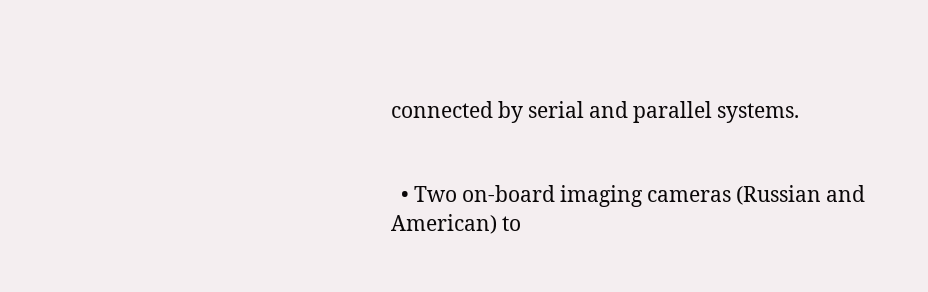connected by serial and parallel systems.


  • Two on-board imaging cameras (Russian and American) to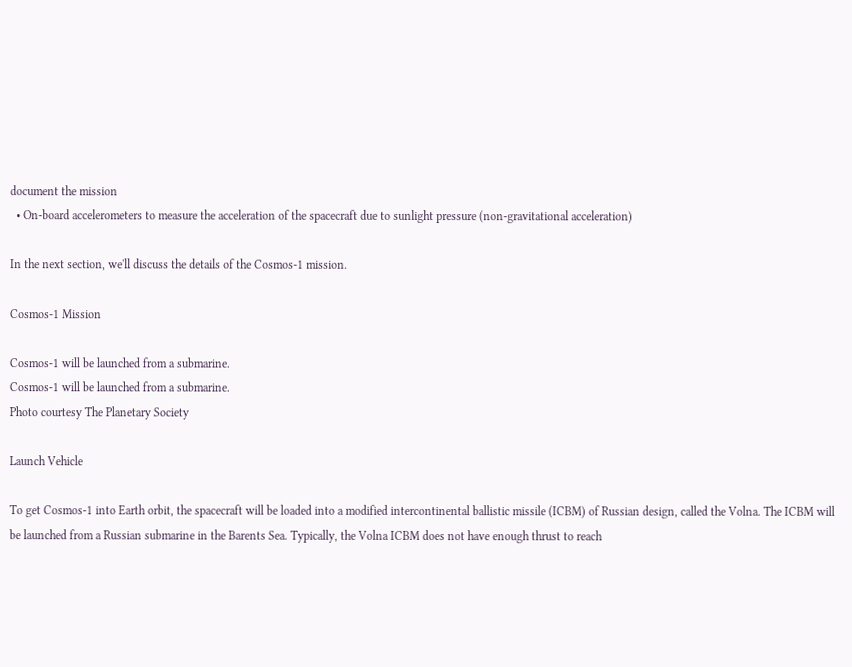document the mission
  • On-board accelerometers to measure the acceleration of the spacecraft due to sunlight pressure (non-gravitational acceleration)

In the next section, we'll discuss the details of the Cosmos-1 mission.

Cosmos-1 Mission

Cosmos-1 will be launched from a submarine.
Cosmos-1 will be launched from a submarine.
Photo courtesy The Planetary Society

Launch Vehicle

To get Cosmos-1 into Earth orbit, the spacecraft will be loaded into a modified intercontinental ballistic missile (ICBM) of Russian design, called the Volna. The ICBM will be launched from a Russian submarine in the Barents Sea. Typically, the Volna ICBM does not have enough thrust to reach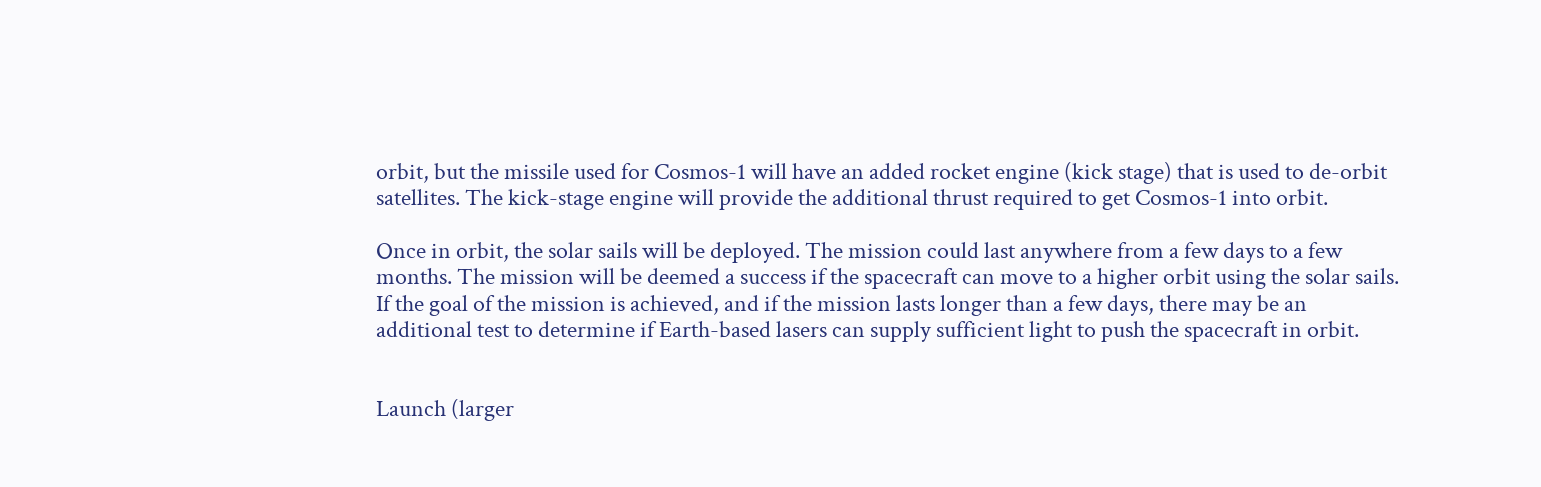orbit, but the missile used for Cosmos-1 will have an added rocket engine (kick stage) that is used to de-orbit satellites. The kick-stage engine will provide the additional thrust required to get Cosmos-1 into orbit.

Once in orbit, the solar sails will be deployed. The mission could last anywhere from a few days to a few months. The mission will be deemed a success if the spacecraft can move to a higher orbit using the solar sails. If the goal of the mission is achieved, and if the mission lasts longer than a few days, there may be an additional test to determine if Earth-based lasers can supply sufficient light to push the spacecraft in orbit.


Launch (larger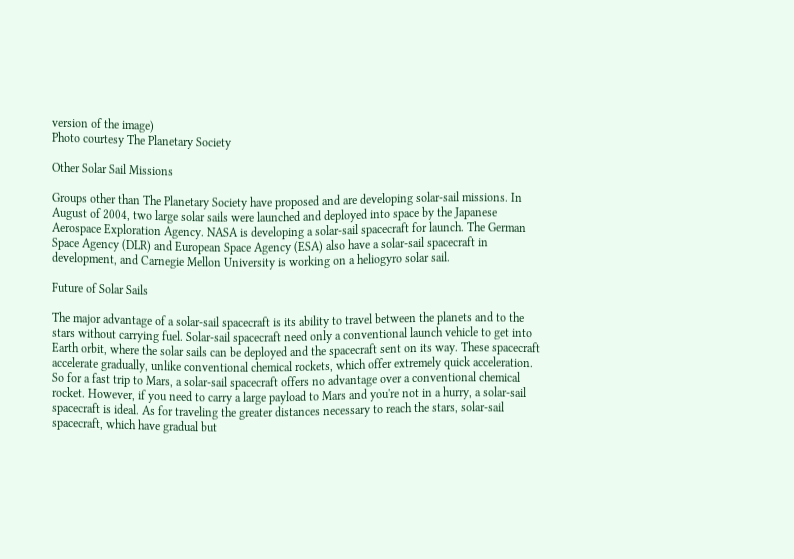version of the image)
Photo courtesy The Planetary Society

Other Solar Sail Missions

Groups other than The Planetary Society have proposed and are developing solar-sail missions. In August of 2004, two large solar sails were launched and deployed into space by the Japanese Aerospace Exploration Agency. NASA is developing a solar-sail spacecraft for launch. The German Space Agency (DLR) and European Space Agency (ESA) also have a solar-sail spacecraft in development, and Carnegie Mellon University is working on a heliogyro solar sail.

Future of Solar Sails

The major advantage of a solar-sail spacecraft is its ability to travel between the planets and to the stars without carrying fuel. Solar-sail spacecraft need only a conventional launch vehicle to get into Earth orbit, where the solar sails can be deployed and the spacecraft sent on its way. These spacecraft accelerate gradually, unlike conventional chemical rockets, which offer extremely quick acceleration. So for a fast trip to Mars, a solar-sail spacecraft offers no advantage over a conventional chemical rocket. However, if you need to carry a large payload to Mars and you're not in a hurry, a solar-sail spacecraft is ideal. As for traveling the greater distances necessary to reach the stars, solar-sail spacecraft, which have gradual but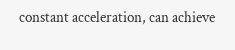constant acceleration, can achieve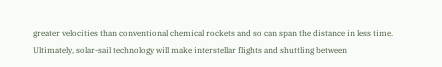greater velocities than conventional chemical rockets and so can span the distance in less time. Ultimately, solar-sail technology will make interstellar flights and shuttling between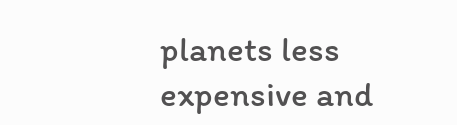planets less expensive and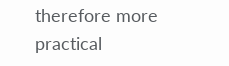therefore more practical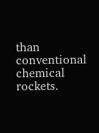than conventional chemical rockets.